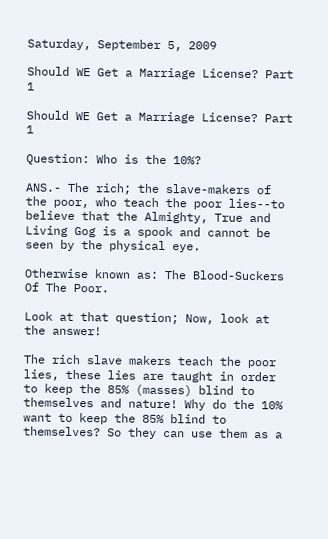Saturday, September 5, 2009

Should WE Get a Marriage License? Part 1

Should WE Get a Marriage License? Part 1

Question: Who is the 10%?

ANS.- The rich; the slave-makers of the poor, who teach the poor lies--to believe that the Almighty, True and Living Gog is a spook and cannot be seen by the physical eye.

Otherwise known as: The Blood-Suckers Of The Poor.

Look at that question; Now, look at the answer!

The rich slave makers teach the poor lies, these lies are taught in order to keep the 85% (masses) blind to themselves and nature! Why do the 10% want to keep the 85% blind to themselves? So they can use them as a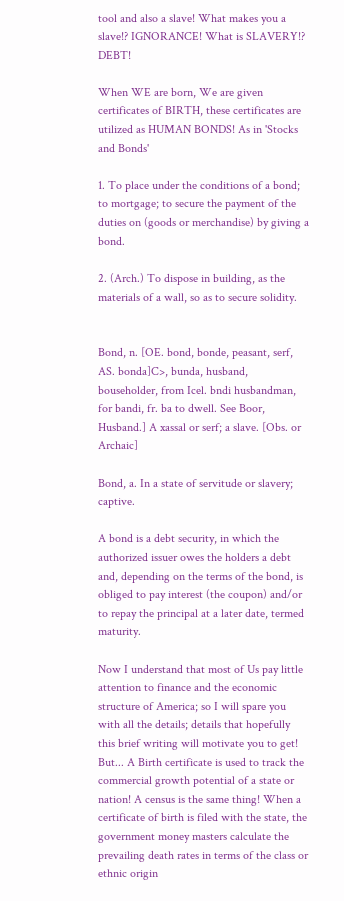tool and also a slave! What makes you a slave!? IGNORANCE! What is SLAVERY!? DEBT!

When WE are born, We are given certificates of BIRTH, these certificates are utilized as HUMAN BONDS! As in 'Stocks and Bonds'

1. To place under the conditions of a bond; to mortgage; to secure the payment of the duties on (goods or merchandise) by giving a bond.

2. (Arch.) To dispose in building, as the materials of a wall, so as to secure solidity.


Bond, n. [OE. bond, bonde, peasant, serf, AS. bonda]C>, bunda, husband, bouseholder, from Icel. bndi husbandman, for bandi, fr. ba to dwell. See Boor, Husband.] A xassal or serf; a slave. [Obs. or Archaic]

Bond, a. In a state of servitude or slavery; captive.

A bond is a debt security, in which the authorized issuer owes the holders a debt and, depending on the terms of the bond, is obliged to pay interest (the coupon) and/or to repay the principal at a later date, termed maturity.

Now I understand that most of Us pay little attention to finance and the economic structure of America; so I will spare you with all the details; details that hopefully this brief writing will motivate you to get! But... A Birth certificate is used to track the commercial growth potential of a state or nation! A census is the same thing! When a certificate of birth is filed with the state, the government money masters calculate the prevailing death rates in terms of the class or ethnic origin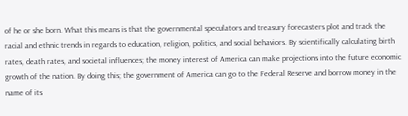of he or she born. What this means is that the governmental speculators and treasury forecasters plot and track the racial and ethnic trends in regards to education, religion, politics, and social behaviors. By scientifically calculating birth rates, death rates, and societal influences; the money interest of America can make projections into the future economic growth of the nation. By doing this; the government of America can go to the Federal Reserve and borrow money in the name of its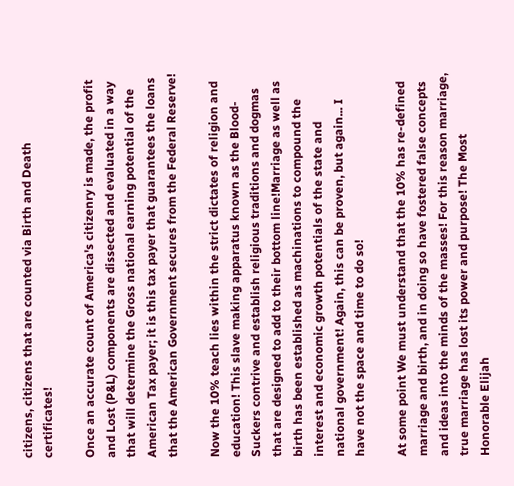citizens, citizens that are counted via Birth and Death certificates!

Once an accurate count of America's citizenry is made, the profit and Lost (P&L) components are dissected and evaluated in a way that will determine the Gross national earning potential of the American Tax payer; it is this tax payer that guarantees the loans that the American Government secures from the Federal Reserve!

Now the 10% teach lies within the strict dictates of religion and education! This slave making apparatus known as the Blood-Suckers contrive and establish religious traditions and dogmas that are designed to add to their bottom line!Marriage as well as birth has been established as machinations to compound the interest and economic growth potentials of the state and national government! Again, this can be proven, but again... I have not the space and time to do so!

At some point We must understand that the 10% has re-defined marriage and birth, and in doing so have fostered false concepts and ideas into the minds of the masses! For this reason marriage, true marriage has lost its power and purpose! The Most Honorable Elijah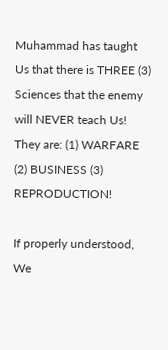Muhammad has taught Us that there is THREE (3) Sciences that the enemy will NEVER teach Us! They are: (1) WARFARE (2) BUSINESS (3) REPRODUCTION!

If properly understood, We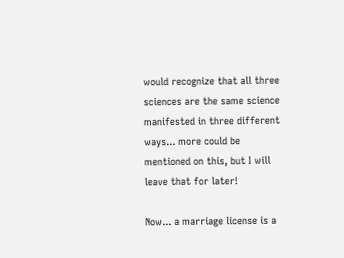would recognize that all three sciences are the same science manifested in three different ways... more could be mentioned on this, but I will leave that for later!

Now... a marriage license is a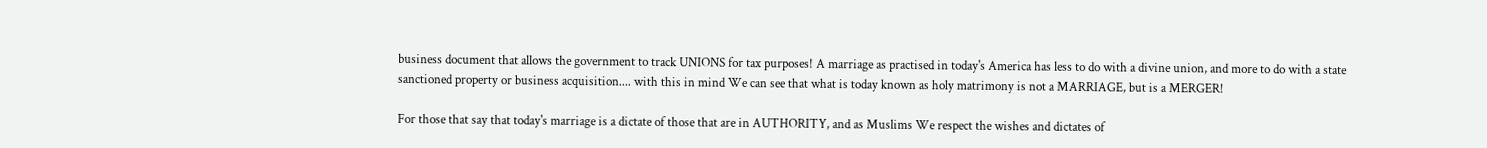business document that allows the government to track UNIONS for tax purposes! A marriage as practised in today's America has less to do with a divine union, and more to do with a state sanctioned property or business acquisition.... with this in mind We can see that what is today known as holy matrimony is not a MARRIAGE, but is a MERGER!

For those that say that today's marriage is a dictate of those that are in AUTHORITY, and as Muslims We respect the wishes and dictates of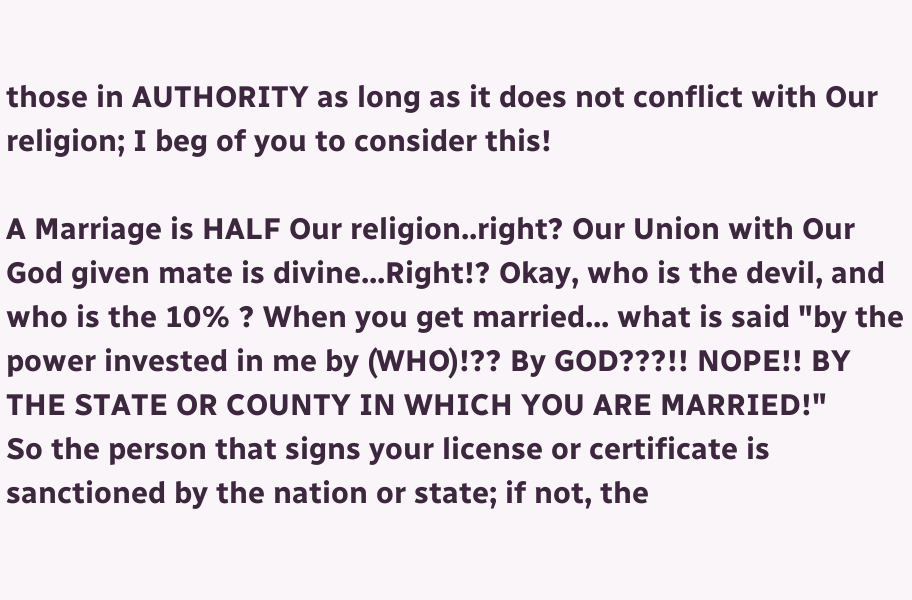those in AUTHORITY as long as it does not conflict with Our religion; I beg of you to consider this!

A Marriage is HALF Our religion..right? Our Union with Our God given mate is divine...Right!? Okay, who is the devil, and who is the 10% ? When you get married... what is said "by the power invested in me by (WHO)!?? By GOD???!! NOPE!! BY THE STATE OR COUNTY IN WHICH YOU ARE MARRIED!"
So the person that signs your license or certificate is sanctioned by the nation or state; if not, the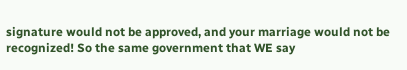signature would not be approved, and your marriage would not be recognized! So the same government that WE say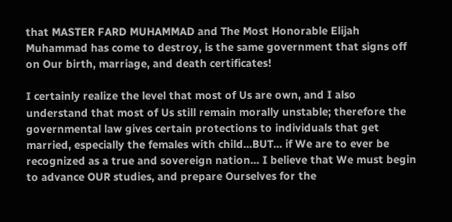that MASTER FARD MUHAMMAD and The Most Honorable Elijah Muhammad has come to destroy, is the same government that signs off on Our birth, marriage, and death certificates!

I certainly realize the level that most of Us are own, and I also understand that most of Us still remain morally unstable; therefore the governmental law gives certain protections to individuals that get married, especially the females with child...BUT... if We are to ever be recognized as a true and sovereign nation... I believe that We must begin to advance OUR studies, and prepare Ourselves for the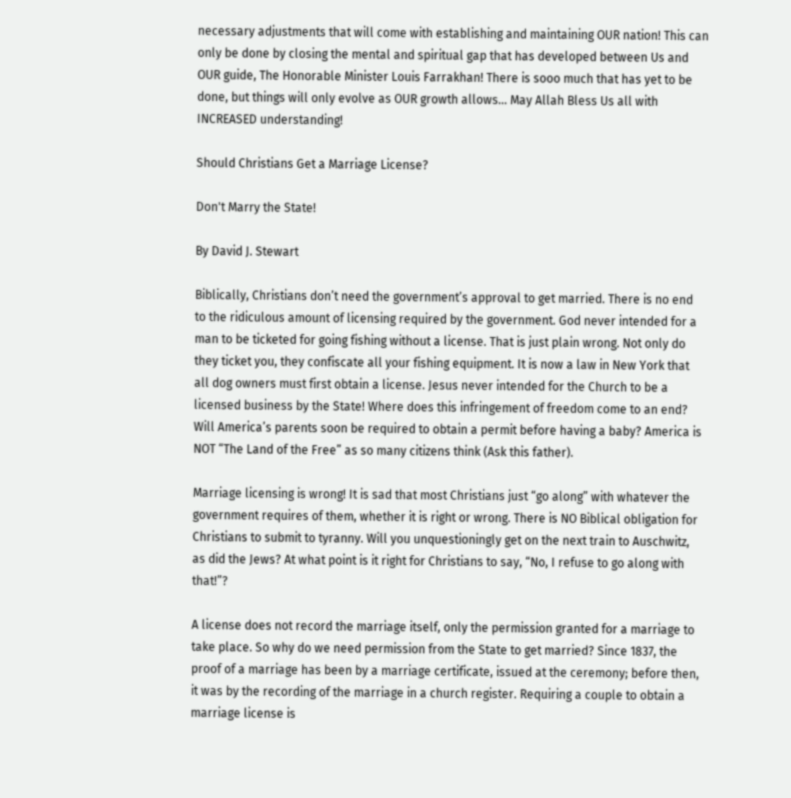necessary adjustments that will come with establishing and maintaining OUR nation! This can only be done by closing the mental and spiritual gap that has developed between Us and OUR guide, The Honorable Minister Louis Farrakhan! There is sooo much that has yet to be done, but things will only evolve as OUR growth allows... May Allah Bless Us all with INCREASED understanding!

Should Christians Get a Marriage License?

Don't Marry the State!

By David J. Stewart

Biblically, Christians don’t need the government’s approval to get married. There is no end to the ridiculous amount of licensing required by the government. God never intended for a man to be ticketed for going fishing without a license. That is just plain wrong. Not only do they ticket you, they confiscate all your fishing equipment. It is now a law in New York that all dog owners must first obtain a license. Jesus never intended for the Church to be a licensed business by the State! Where does this infringement of freedom come to an end? Will America’s parents soon be required to obtain a permit before having a baby? America is NOT “The Land of the Free” as so many citizens think (Ask this father).

Marriage licensing is wrong! It is sad that most Christians just “go along” with whatever the government requires of them, whether it is right or wrong. There is NO Biblical obligation for Christians to submit to tyranny. Will you unquestioningly get on the next train to Auschwitz, as did the Jews? At what point is it right for Christians to say, “No, I refuse to go along with that!”?

A license does not record the marriage itself, only the permission granted for a marriage to take place. So why do we need permission from the State to get married? Since 1837, the proof of a marriage has been by a marriage certificate, issued at the ceremony; before then, it was by the recording of the marriage in a church register. Requiring a couple to obtain a marriage license is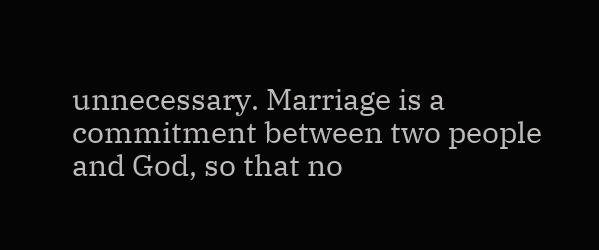unnecessary. Marriage is a commitment between two people and God, so that no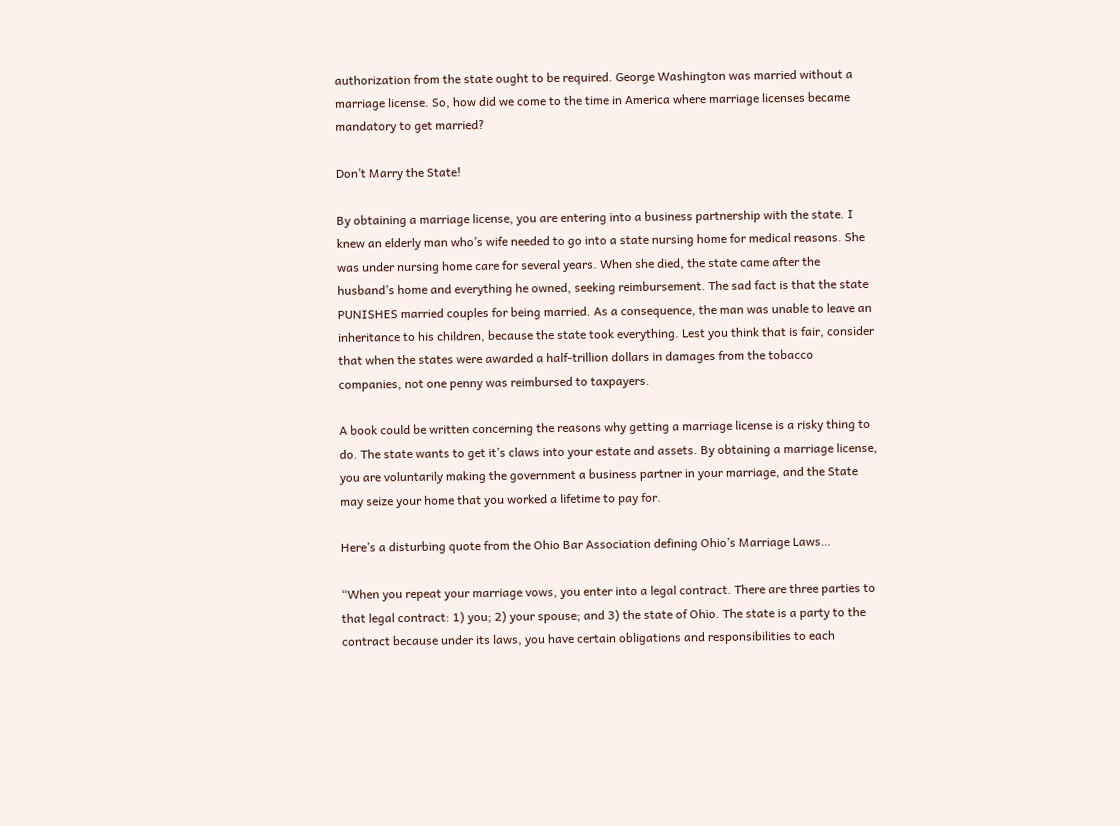authorization from the state ought to be required. George Washington was married without a marriage license. So, how did we come to the time in America where marriage licenses became mandatory to get married?

Don’t Marry the State!

By obtaining a marriage license, you are entering into a business partnership with the state. I knew an elderly man who’s wife needed to go into a state nursing home for medical reasons. She was under nursing home care for several years. When she died, the state came after the husband’s home and everything he owned, seeking reimbursement. The sad fact is that the state PUNISHES married couples for being married. As a consequence, the man was unable to leave an inheritance to his children, because the state took everything. Lest you think that is fair, consider that when the states were awarded a half-trillion dollars in damages from the tobacco companies, not one penny was reimbursed to taxpayers.

A book could be written concerning the reasons why getting a marriage license is a risky thing to do. The state wants to get it’s claws into your estate and assets. By obtaining a marriage license, you are voluntarily making the government a business partner in your marriage, and the State may seize your home that you worked a lifetime to pay for.

Here’s a disturbing quote from the Ohio Bar Association defining Ohio’s Marriage Laws…

“When you repeat your marriage vows, you enter into a legal contract. There are three parties to that legal contract: 1) you; 2) your spouse; and 3) the state of Ohio. The state is a party to the contract because under its laws, you have certain obligations and responsibilities to each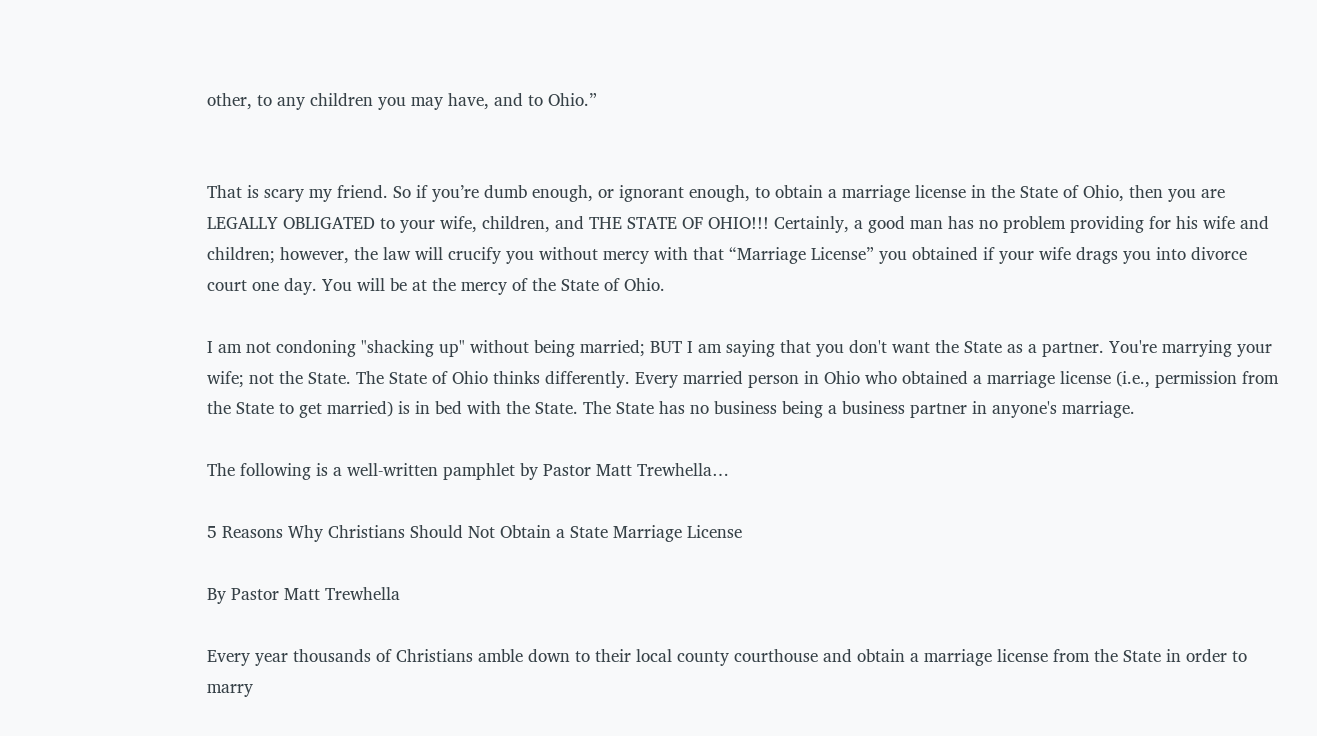other, to any children you may have, and to Ohio.”


That is scary my friend. So if you’re dumb enough, or ignorant enough, to obtain a marriage license in the State of Ohio, then you are LEGALLY OBLIGATED to your wife, children, and THE STATE OF OHIO!!! Certainly, a good man has no problem providing for his wife and children; however, the law will crucify you without mercy with that “Marriage License” you obtained if your wife drags you into divorce court one day. You will be at the mercy of the State of Ohio.

I am not condoning "shacking up" without being married; BUT I am saying that you don't want the State as a partner. You're marrying your wife; not the State. The State of Ohio thinks differently. Every married person in Ohio who obtained a marriage license (i.e., permission from the State to get married) is in bed with the State. The State has no business being a business partner in anyone's marriage.

The following is a well-written pamphlet by Pastor Matt Trewhella…

5 Reasons Why Christians Should Not Obtain a State Marriage License

By Pastor Matt Trewhella

Every year thousands of Christians amble down to their local county courthouse and obtain a marriage license from the State in order to marry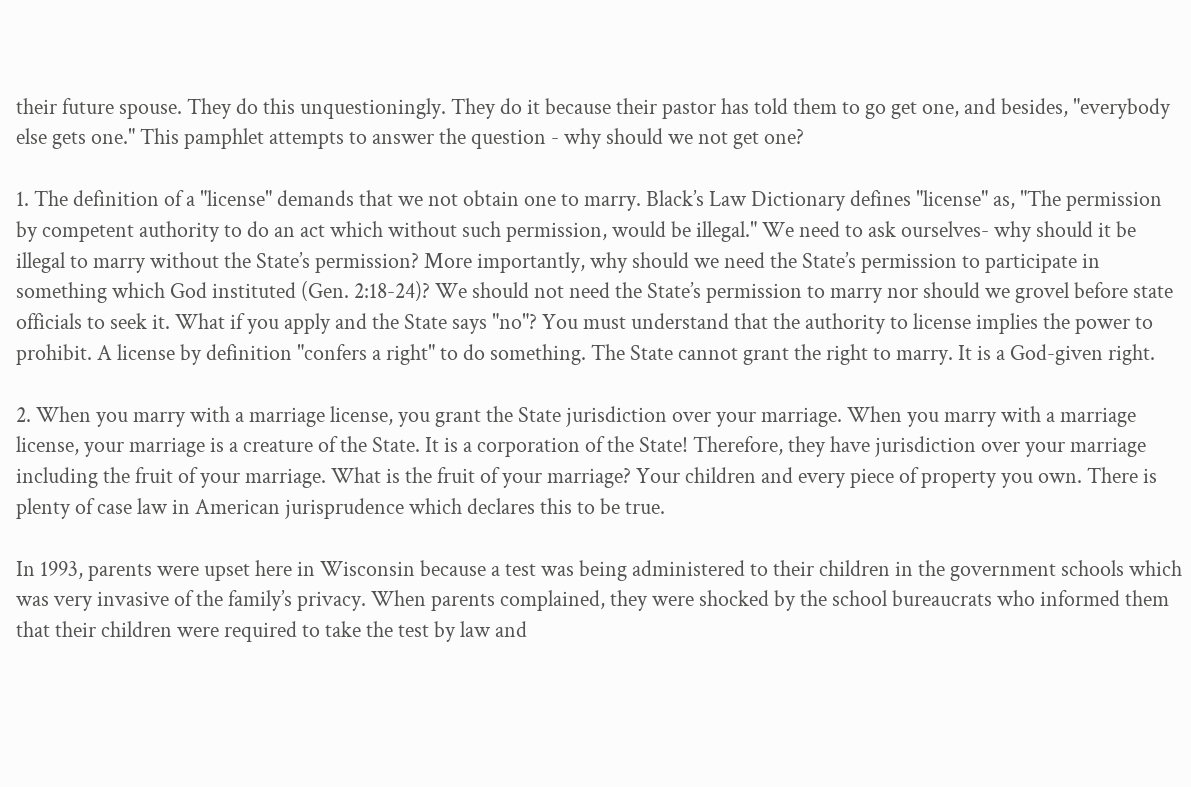their future spouse. They do this unquestioningly. They do it because their pastor has told them to go get one, and besides, "everybody else gets one." This pamphlet attempts to answer the question - why should we not get one?

1. The definition of a "license" demands that we not obtain one to marry. Black’s Law Dictionary defines "license" as, "The permission by competent authority to do an act which without such permission, would be illegal." We need to ask ourselves- why should it be illegal to marry without the State’s permission? More importantly, why should we need the State’s permission to participate in something which God instituted (Gen. 2:18-24)? We should not need the State’s permission to marry nor should we grovel before state officials to seek it. What if you apply and the State says "no"? You must understand that the authority to license implies the power to prohibit. A license by definition "confers a right" to do something. The State cannot grant the right to marry. It is a God-given right.

2. When you marry with a marriage license, you grant the State jurisdiction over your marriage. When you marry with a marriage license, your marriage is a creature of the State. It is a corporation of the State! Therefore, they have jurisdiction over your marriage including the fruit of your marriage. What is the fruit of your marriage? Your children and every piece of property you own. There is plenty of case law in American jurisprudence which declares this to be true.

In 1993, parents were upset here in Wisconsin because a test was being administered to their children in the government schools which was very invasive of the family’s privacy. When parents complained, they were shocked by the school bureaucrats who informed them that their children were required to take the test by law and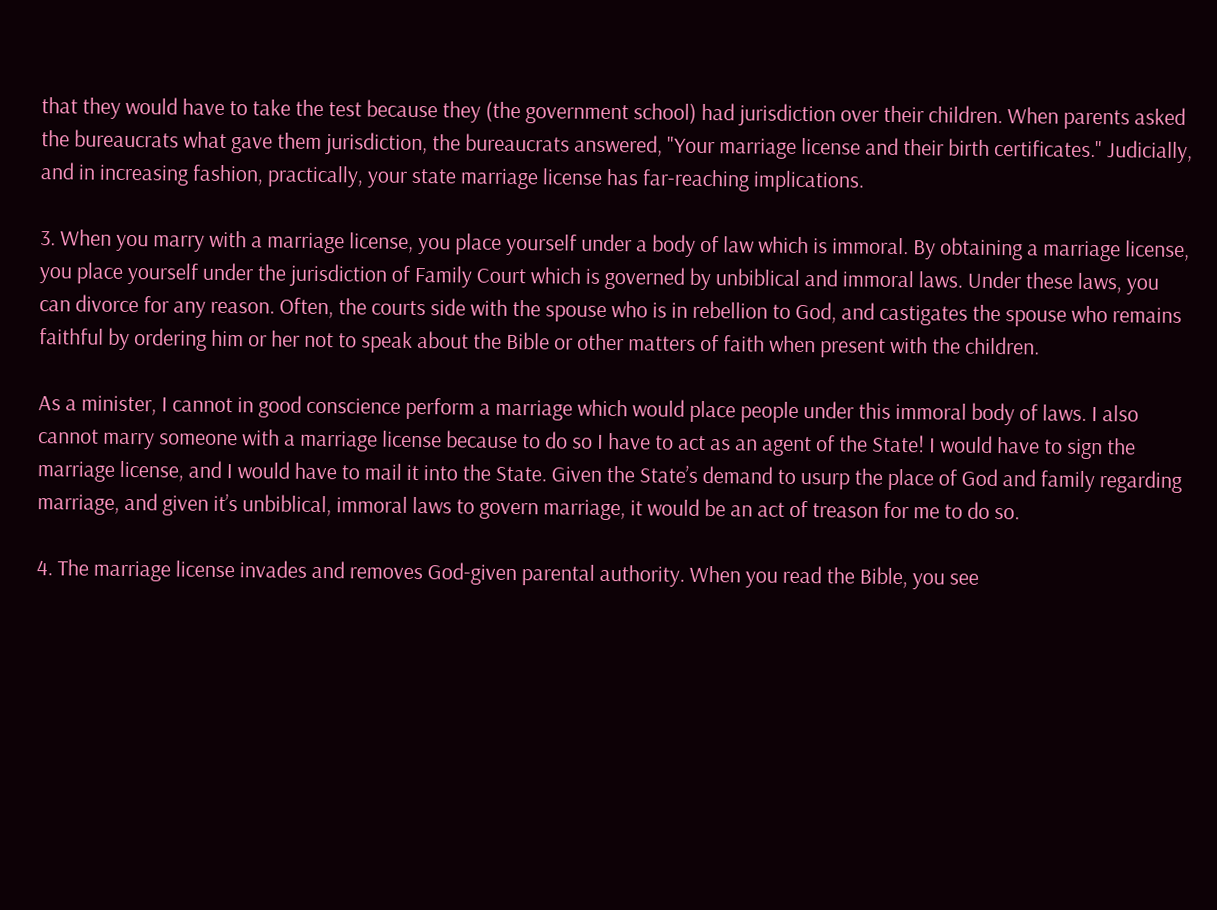that they would have to take the test because they (the government school) had jurisdiction over their children. When parents asked the bureaucrats what gave them jurisdiction, the bureaucrats answered, "Your marriage license and their birth certificates." Judicially, and in increasing fashion, practically, your state marriage license has far-reaching implications.

3. When you marry with a marriage license, you place yourself under a body of law which is immoral. By obtaining a marriage license, you place yourself under the jurisdiction of Family Court which is governed by unbiblical and immoral laws. Under these laws, you can divorce for any reason. Often, the courts side with the spouse who is in rebellion to God, and castigates the spouse who remains faithful by ordering him or her not to speak about the Bible or other matters of faith when present with the children.

As a minister, I cannot in good conscience perform a marriage which would place people under this immoral body of laws. I also cannot marry someone with a marriage license because to do so I have to act as an agent of the State! I would have to sign the marriage license, and I would have to mail it into the State. Given the State’s demand to usurp the place of God and family regarding marriage, and given it’s unbiblical, immoral laws to govern marriage, it would be an act of treason for me to do so.

4. The marriage license invades and removes God-given parental authority. When you read the Bible, you see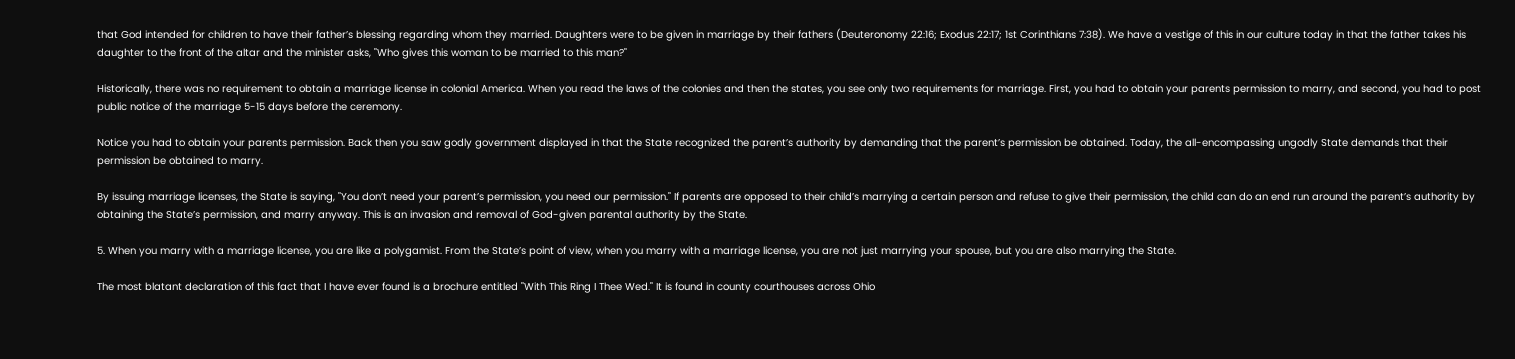that God intended for children to have their father’s blessing regarding whom they married. Daughters were to be given in marriage by their fathers (Deuteronomy 22:16; Exodus 22:17; 1st Corinthians 7:38). We have a vestige of this in our culture today in that the father takes his daughter to the front of the altar and the minister asks, "Who gives this woman to be married to this man?"

Historically, there was no requirement to obtain a marriage license in colonial America. When you read the laws of the colonies and then the states, you see only two requirements for marriage. First, you had to obtain your parents permission to marry, and second, you had to post public notice of the marriage 5-15 days before the ceremony.

Notice you had to obtain your parents permission. Back then you saw godly government displayed in that the State recognized the parent’s authority by demanding that the parent’s permission be obtained. Today, the all-encompassing ungodly State demands that their permission be obtained to marry.

By issuing marriage licenses, the State is saying, "You don’t need your parent’s permission, you need our permission." If parents are opposed to their child’s marrying a certain person and refuse to give their permission, the child can do an end run around the parent’s authority by obtaining the State’s permission, and marry anyway. This is an invasion and removal of God-given parental authority by the State.

5. When you marry with a marriage license, you are like a polygamist. From the State’s point of view, when you marry with a marriage license, you are not just marrying your spouse, but you are also marrying the State.

The most blatant declaration of this fact that I have ever found is a brochure entitled "With This Ring I Thee Wed." It is found in county courthouses across Ohio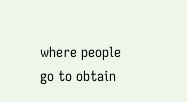where people go to obtain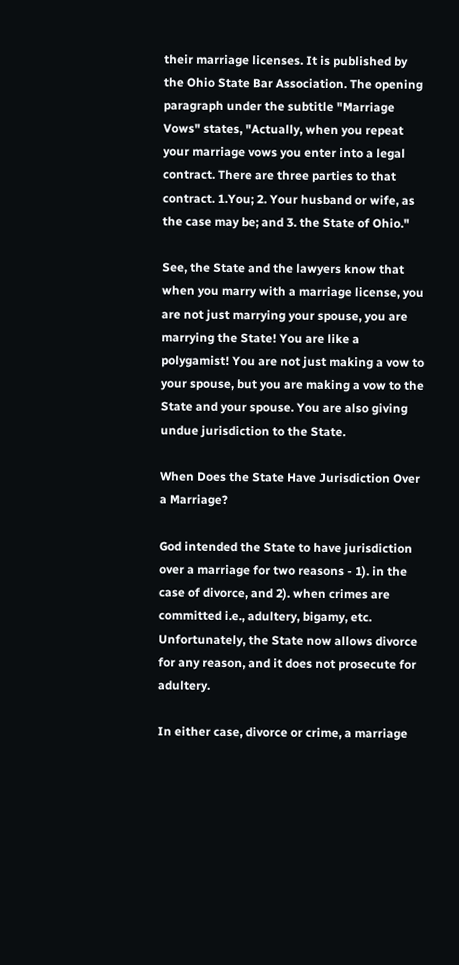their marriage licenses. It is published by the Ohio State Bar Association. The opening paragraph under the subtitle "Marriage Vows" states, "Actually, when you repeat your marriage vows you enter into a legal contract. There are three parties to that contract. 1.You; 2. Your husband or wife, as the case may be; and 3. the State of Ohio."

See, the State and the lawyers know that when you marry with a marriage license, you are not just marrying your spouse, you are marrying the State! You are like a polygamist! You are not just making a vow to your spouse, but you are making a vow to the State and your spouse. You are also giving undue jurisdiction to the State.

When Does the State Have Jurisdiction Over a Marriage?

God intended the State to have jurisdiction over a marriage for two reasons - 1). in the case of divorce, and 2). when crimes are committed i.e., adultery, bigamy, etc. Unfortunately, the State now allows divorce for any reason, and it does not prosecute for adultery.

In either case, divorce or crime, a marriage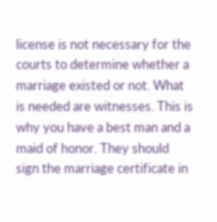license is not necessary for the courts to determine whether a marriage existed or not. What is needed are witnesses. This is why you have a best man and a maid of honor. They should sign the marriage certificate in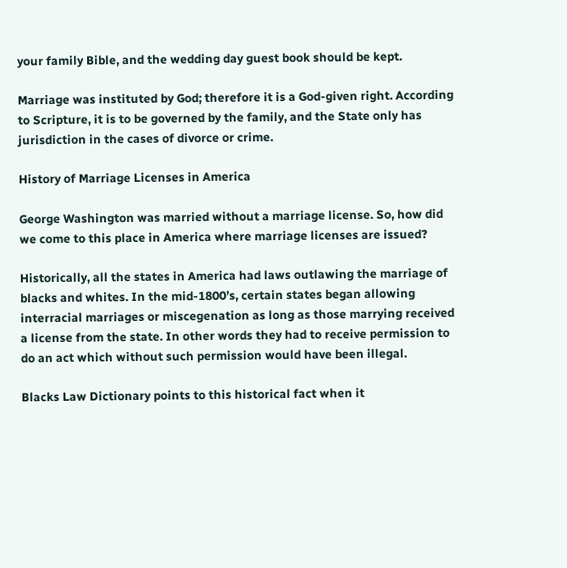your family Bible, and the wedding day guest book should be kept.

Marriage was instituted by God; therefore it is a God-given right. According to Scripture, it is to be governed by the family, and the State only has jurisdiction in the cases of divorce or crime.

History of Marriage Licenses in America

George Washington was married without a marriage license. So, how did we come to this place in America where marriage licenses are issued?

Historically, all the states in America had laws outlawing the marriage of blacks and whites. In the mid-1800’s, certain states began allowing interracial marriages or miscegenation as long as those marrying received a license from the state. In other words they had to receive permission to do an act which without such permission would have been illegal.

Blacks Law Dictionary points to this historical fact when it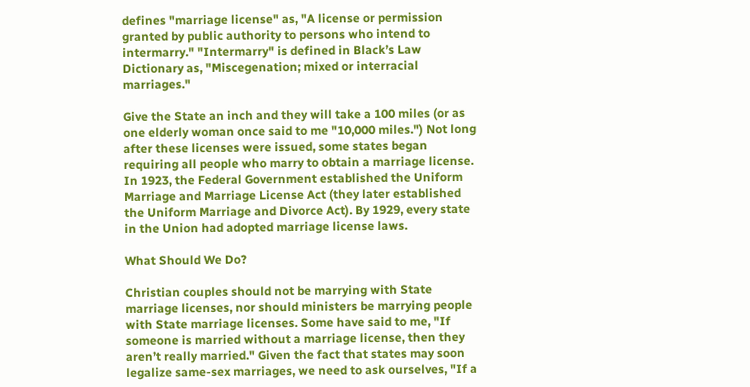defines "marriage license" as, "A license or permission granted by public authority to persons who intend to intermarry." "Intermarry" is defined in Black’s Law Dictionary as, "Miscegenation; mixed or interracial marriages."

Give the State an inch and they will take a 100 miles (or as one elderly woman once said to me "10,000 miles.") Not long after these licenses were issued, some states began requiring all people who marry to obtain a marriage license. In 1923, the Federal Government established the Uniform Marriage and Marriage License Act (they later established the Uniform Marriage and Divorce Act). By 1929, every state in the Union had adopted marriage license laws.

What Should We Do?

Christian couples should not be marrying with State marriage licenses, nor should ministers be marrying people with State marriage licenses. Some have said to me, "If someone is married without a marriage license, then they aren’t really married." Given the fact that states may soon legalize same-sex marriages, we need to ask ourselves, "If a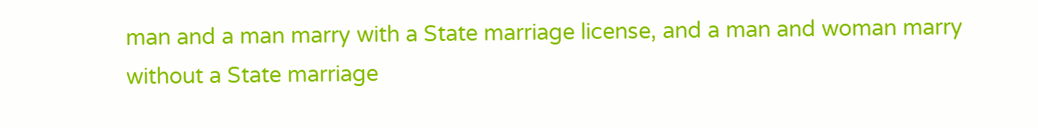man and a man marry with a State marriage license, and a man and woman marry without a State marriage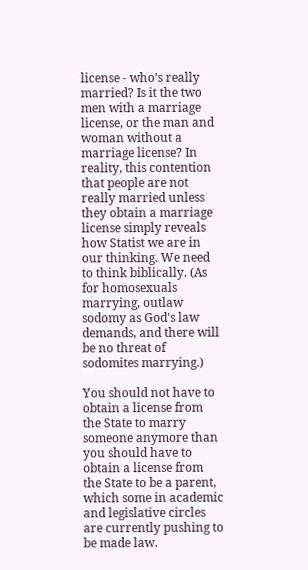license - who’s really married? Is it the two men with a marriage license, or the man and woman without a marriage license? In reality, this contention that people are not really married unless they obtain a marriage license simply reveals how Statist we are in our thinking. We need to think biblically. (As for homosexuals marrying, outlaw sodomy as God's law demands, and there will be no threat of sodomites marrying.)

You should not have to obtain a license from the State to marry someone anymore than you should have to obtain a license from the State to be a parent, which some in academic and legislative circles are currently pushing to be made law.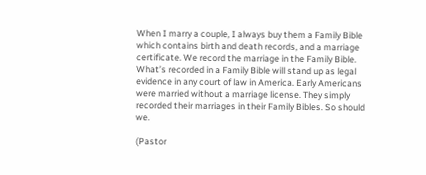When I marry a couple, I always buy them a Family Bible which contains birth and death records, and a marriage certificate. We record the marriage in the Family Bible. What’s recorded in a Family Bible will stand up as legal evidence in any court of law in America. Early Americans were married without a marriage license. They simply recorded their marriages in their Family Bibles. So should we.

(Pastor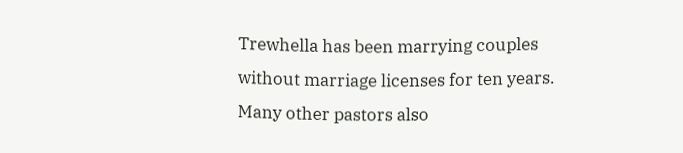Trewhella has been marrying couples without marriage licenses for ten years. Many other pastors also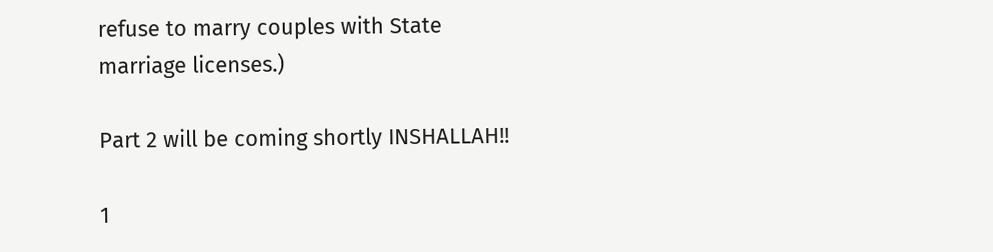refuse to marry couples with State marriage licenses.)

Part 2 will be coming shortly INSHALLAH!!

1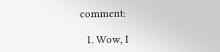comment:

  1. Wow, I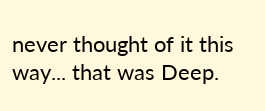never thought of it this way... that was Deep.